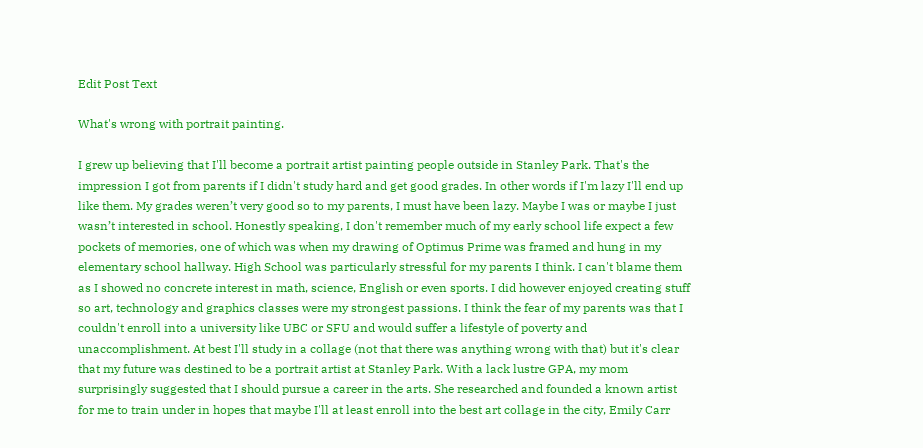Edit Post Text

What's wrong with portrait painting.

I grew up believing that I'll become a portrait artist painting people outside in Stanley Park. That's the impression I got from parents if I didn't study hard and get good grades. In other words if I'm lazy I'll end up like them. My grades weren’t very good so to my parents, I must have been lazy. Maybe I was or maybe I just wasn’t interested in school. Honestly speaking, I don't remember much of my early school life expect a few pockets of memories, one of which was when my drawing of Optimus Prime was framed and hung in my elementary school hallway. High School was particularly stressful for my parents I think. I can't blame them as I showed no concrete interest in math, science, English or even sports. I did however enjoyed creating stuff so art, technology and graphics classes were my strongest passions. I think the fear of my parents was that I couldn't enroll into a university like UBC or SFU and would suffer a lifestyle of poverty and unaccomplishment. At best I'll study in a collage (not that there was anything wrong with that) but it's clear that my future was destined to be a portrait artist at Stanley Park. With a lack lustre GPA, my mom surprisingly suggested that I should pursue a career in the arts. She researched and founded a known artist for me to train under in hopes that maybe I'll at least enroll into the best art collage in the city, Emily Carr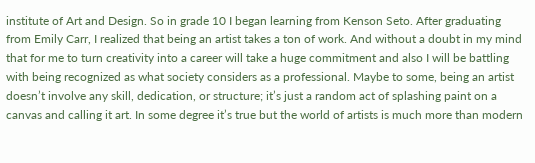institute of Art and Design. So in grade 10 I began learning from Kenson Seto. After graduating from Emily Carr, I realized that being an artist takes a ton of work. And without a doubt in my mind that for me to turn creativity into a career will take a huge commitment and also I will be battling with being recognized as what society considers as a professional. Maybe to some, being an artist doesn’t involve any skill, dedication, or structure; it’s just a random act of splashing paint on a canvas and calling it art. In some degree it’s true but the world of artists is much more than modern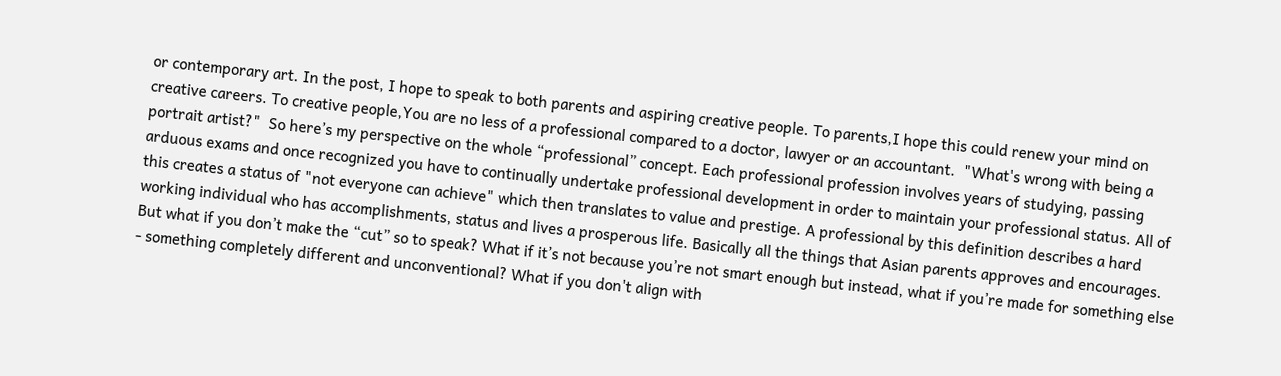or contemporary art. In the post, I hope to speak to both parents and aspiring creative people. To parents,I hope this could renew your mind on creative careers. To creative people,You are no less of a professional compared to a doctor, lawyer or an accountant.  "What's wrong with being a portrait artist?"  So here’s my perspective on the whole “professional” concept. Each professional profession involves years of studying, passing arduous exams and once recognized you have to continually undertake professional development in order to maintain your professional status. All of this creates a status of "not everyone can achieve" which then translates to value and prestige. A professional by this definition describes a hard working individual who has accomplishments, status and lives a prosperous life. Basically all the things that Asian parents approves and encourages. But what if you don’t make the “cut” so to speak? What if it’s not because you’re not smart enough but instead, what if you’re made for something else - something completely different and unconventional? What if you don't align with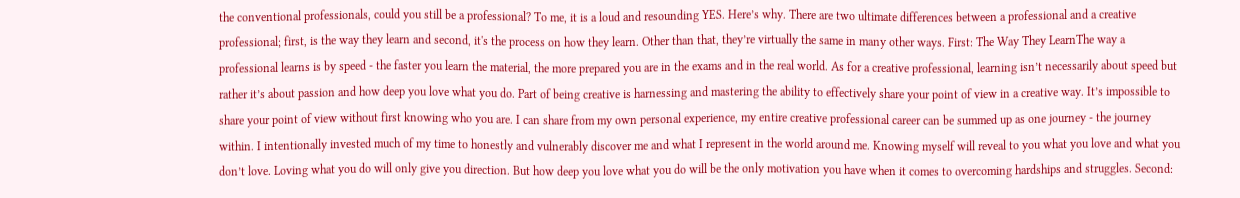the conventional professionals, could you still be a professional? To me, it is a loud and resounding YES. Here’s why. There are two ultimate differences between a professional and a creative professional; first, is the way they learn and second, it's the process on how they learn. Other than that, they’re virtually the same in many other ways. First: The Way They LearnThe way a professional learns is by speed - the faster you learn the material, the more prepared you are in the exams and in the real world. As for a creative professional, learning isn’t necessarily about speed but rather it’s about passion and how deep you love what you do. Part of being creative is harnessing and mastering the ability to effectively share your point of view in a creative way. It’s impossible to share your point of view without first knowing who you are. I can share from my own personal experience, my entire creative professional career can be summed up as one journey - the journey within. I intentionally invested much of my time to honestly and vulnerably discover me and what I represent in the world around me. Knowing myself will reveal to you what you love and what you don’t love. Loving what you do will only give you direction. But how deep you love what you do will be the only motivation you have when it comes to overcoming hardships and struggles. Second: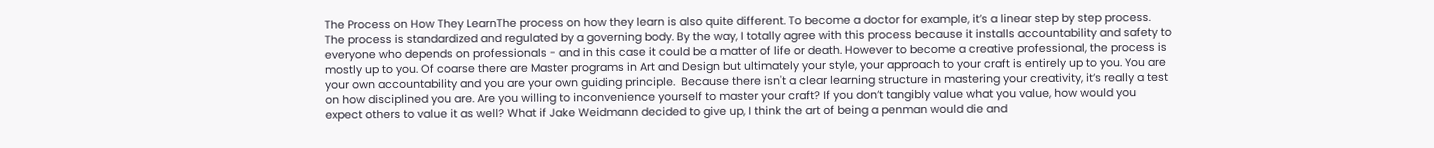The Process on How They LearnThe process on how they learn is also quite different. To become a doctor for example, it’s a linear step by step process. The process is standardized and regulated by a governing body. By the way, I totally agree with this process because it installs accountability and safety to everyone who depends on professionals - and in this case it could be a matter of life or death. However to become a creative professional, the process is mostly up to you. Of coarse there are Master programs in Art and Design but ultimately your style, your approach to your craft is entirely up to you. You are your own accountability and you are your own guiding principle.  Because there isn't a clear learning structure in mastering your creativity, it’s really a test on how disciplined you are. Are you willing to inconvenience yourself to master your craft? If you don’t tangibly value what you value, how would you expect others to value it as well? What if Jake Weidmann decided to give up, I think the art of being a penman would die and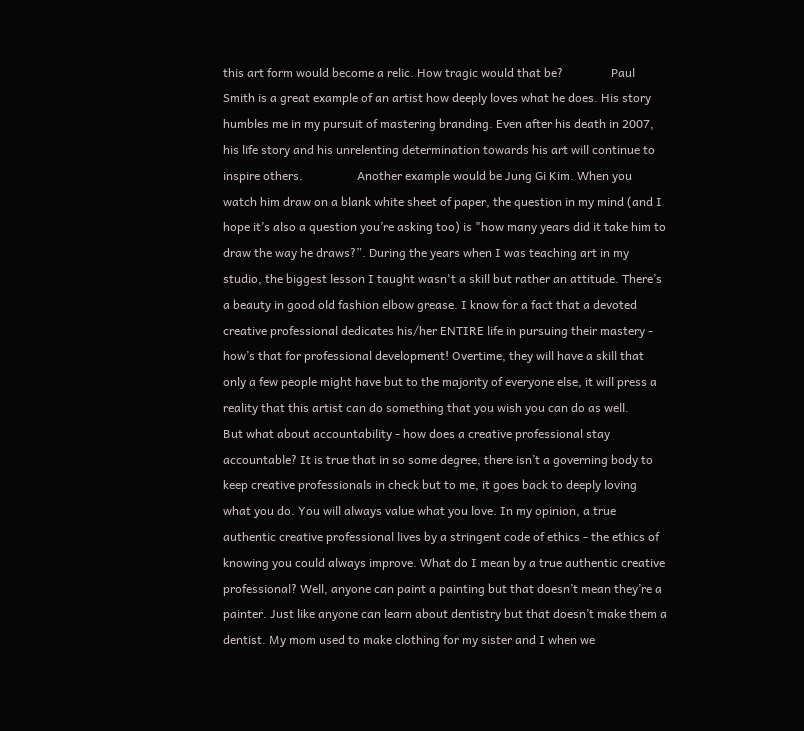this art form would become a relic. How tragic would that be?                Paul Smith is a great example of an artist how deeply loves what he does. His story humbles me in my pursuit of mastering branding. Even after his death in 2007, his life story and his unrelenting determination towards his art will continue to inspire others.                  Another example would be Jung Gi Kim. When you watch him draw on a blank white sheet of paper, the question in my mind (and I hope it’s also a question you’re asking too) is "how many years did it take him to draw the way he draws?”. During the years when I was teaching art in my studio, the biggest lesson I taught wasn't a skill but rather an attitude. There’s a beauty in good old fashion elbow grease. I know for a fact that a devoted creative professional dedicates his/her ENTIRE life in pursuing their mastery - how’s that for professional development! Overtime, they will have a skill that only a few people might have but to the majority of everyone else, it will press a reality that this artist can do something that you wish you can do as well.                  But what about accountability - how does a creative professional stay accountable? It is true that in so some degree, there isn’t a governing body to keep creative professionals in check but to me, it goes back to deeply loving what you do. You will always value what you love. In my opinion, a true authentic creative professional lives by a stringent code of ethics - the ethics of knowing you could always improve. What do I mean by a true authentic creative professional? Well, anyone can paint a painting but that doesn’t mean they’re a painter. Just like anyone can learn about dentistry but that doesn’t make them a dentist. My mom used to make clothing for my sister and I when we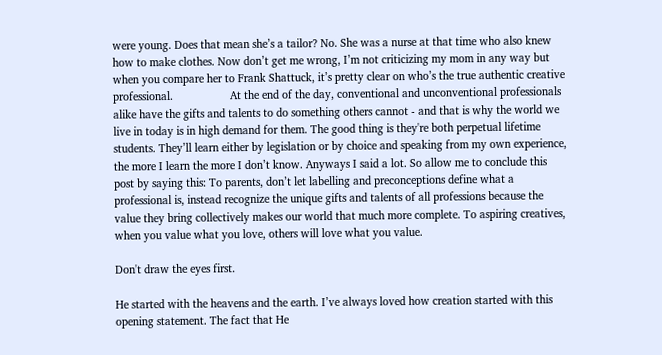were young. Does that mean she’s a tailor? No. She was a nurse at that time who also knew how to make clothes. Now don’t get me wrong, I’m not criticizing my mom in any way but when you compare her to Frank Shattuck, it’s pretty clear on who’s the true authentic creative professional.                   At the end of the day, conventional and unconventional professionals alike have the gifts and talents to do something others cannot - and that is why the world we live in today is in high demand for them. The good thing is they're both perpetual lifetime students. They’ll learn either by legislation or by choice and speaking from my own experience, the more I learn the more I don’t know. Anyways I said a lot. So allow me to conclude this post by saying this: To parents, don’t let labelling and preconceptions define what a professional is, instead recognize the unique gifts and talents of all professions because the value they bring collectively makes our world that much more complete. To aspiring creatives, when you value what you love, others will love what you value.

Don't draw the eyes first.

He started with the heavens and the earth. I’ve always loved how creation started with this opening statement. The fact that He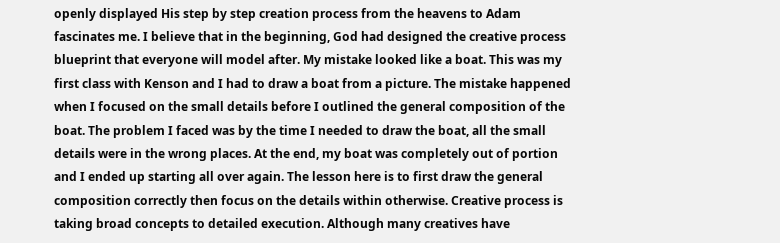openly displayed His step by step creation process from the heavens to Adam fascinates me. I believe that in the beginning, God had designed the creative process blueprint that everyone will model after. My mistake looked like a boat. This was my first class with Kenson and I had to draw a boat from a picture. The mistake happened when I focused on the small details before I outlined the general composition of the boat. The problem I faced was by the time I needed to draw the boat, all the small details were in the wrong places. At the end, my boat was completely out of portion and I ended up starting all over again. The lesson here is to first draw the general composition correctly then focus on the details within otherwise. Creative process is taking broad concepts to detailed execution. Although many creatives have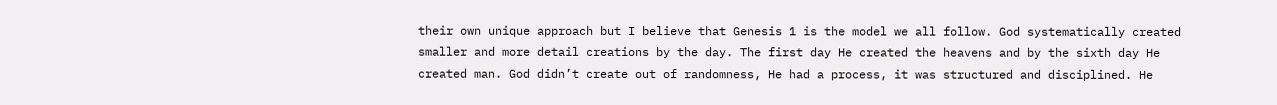their own unique approach but I believe that Genesis 1 is the model we all follow. God systematically created smaller and more detail creations by the day. The first day He created the heavens and by the sixth day He created man. God didn’t create out of randomness, He had a process, it was structured and disciplined. He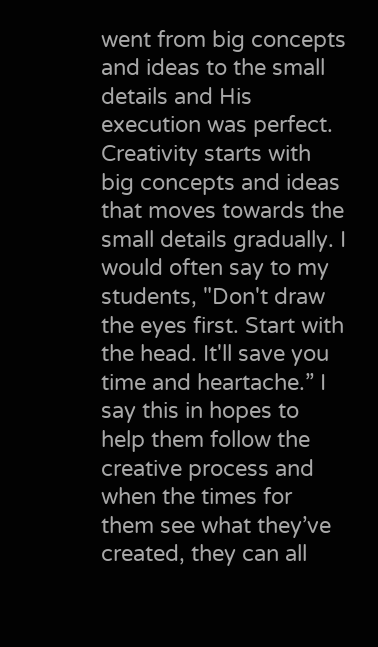went from big concepts and ideas to the small details and His execution was perfect. Creativity starts with big concepts and ideas that moves towards the small details gradually. I would often say to my students, "Don't draw the eyes first. Start with the head. It'll save you time and heartache.” I say this in hopes to help them follow the creative process and when the times for them see what they’ve created, they can all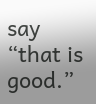say “that is good.”